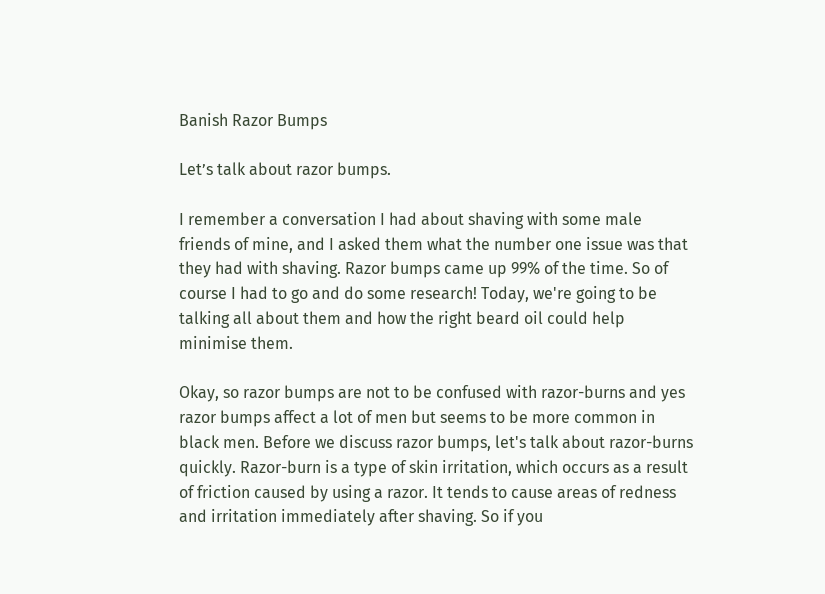Banish Razor Bumps

Let’s talk about razor bumps.

I remember a conversation I had about shaving with some male friends of mine, and I asked them what the number one issue was that they had with shaving. Razor bumps came up 99% of the time. So of course I had to go and do some research! Today, we're going to be talking all about them and how the right beard oil could help minimise them.

Okay, so razor bumps are not to be confused with razor-burns and yes razor bumps affect a lot of men but seems to be more common in black men. Before we discuss razor bumps, let's talk about razor-burns quickly. Razor-burn is a type of skin irritation, which occurs as a result of friction caused by using a razor. It tends to cause areas of redness and irritation immediately after shaving. So if you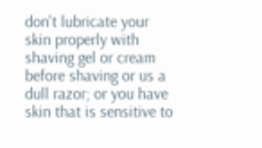don't lubricate your skin properly with shaving gel or cream before shaving or us a dull razor; or you have skin that is sensitive to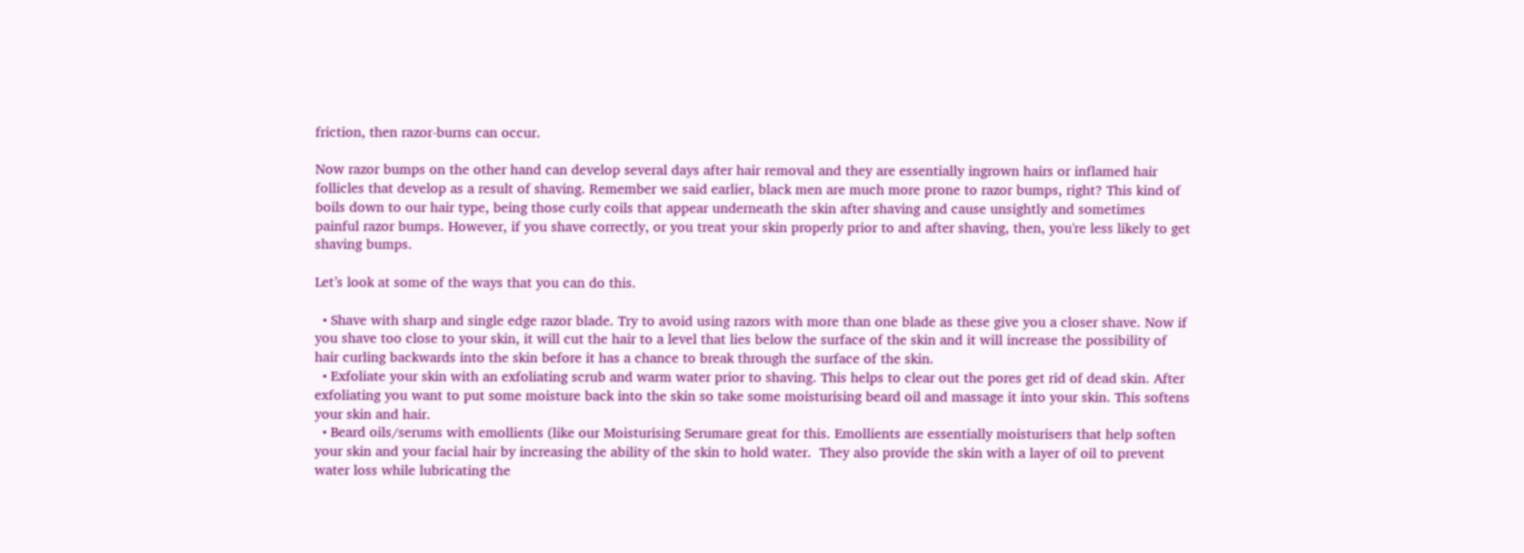friction, then razor-burns can occur.

Now razor bumps on the other hand can develop several days after hair removal and they are essentially ingrown hairs or inflamed hair follicles that develop as a result of shaving. Remember we said earlier, black men are much more prone to razor bumps, right? This kind of boils down to our hair type, being those curly coils that appear underneath the skin after shaving and cause unsightly and sometimes painful razor bumps. However, if you shave correctly, or you treat your skin properly prior to and after shaving, then, you're less likely to get shaving bumps.

Let’s look at some of the ways that you can do this.

  • Shave with sharp and single edge razor blade. Try to avoid using razors with more than one blade as these give you a closer shave. Now if you shave too close to your skin, it will cut the hair to a level that lies below the surface of the skin and it will increase the possibility of hair curling backwards into the skin before it has a chance to break through the surface of the skin.
  • Exfoliate your skin with an exfoliating scrub and warm water prior to shaving. This helps to clear out the pores get rid of dead skin. After exfoliating you want to put some moisture back into the skin so take some moisturising beard oil and massage it into your skin. This softens your skin and hair.
  • Beard oils/serums with emollients (like our Moisturising Serumare great for this. Emollients are essentially moisturisers that help soften your skin and your facial hair by increasing the ability of the skin to hold water.  They also provide the skin with a layer of oil to prevent water loss while lubricating the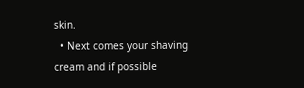skin.
  • Next comes your shaving cream and if possible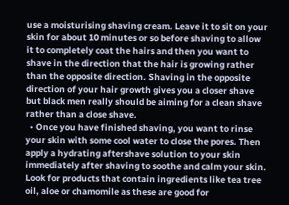use a moisturising shaving cream. Leave it to sit on your skin for about 10 minutes or so before shaving to allow it to completely coat the hairs and then you want to shave in the direction that the hair is growing rather than the opposite direction. Shaving in the opposite direction of your hair growth gives you a closer shave but black men really should be aiming for a clean shave rather than a close shave.
  • Once you have finished shaving, you want to rinse your skin with some cool water to close the pores. Then apply a hydrating aftershave solution to your skin immediately after shaving to soothe and calm your skin. Look for products that contain ingredients like tea tree oil, aloe or chamomile as these are good for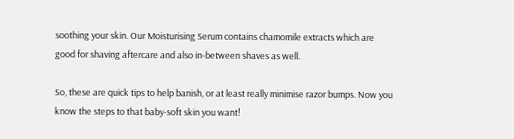soothing your skin. Our Moisturising Serum contains chamomile extracts which are good for shaving aftercare and also in-between shaves as well.

So, these are quick tips to help banish, or at least really minimise razor bumps. Now you know the steps to that baby-soft skin you want!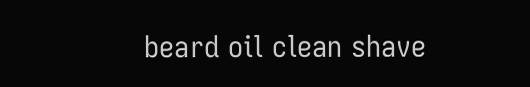beard oil clean shave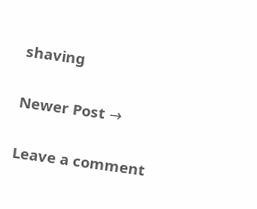shaving

Newer Post →

Leave a comment